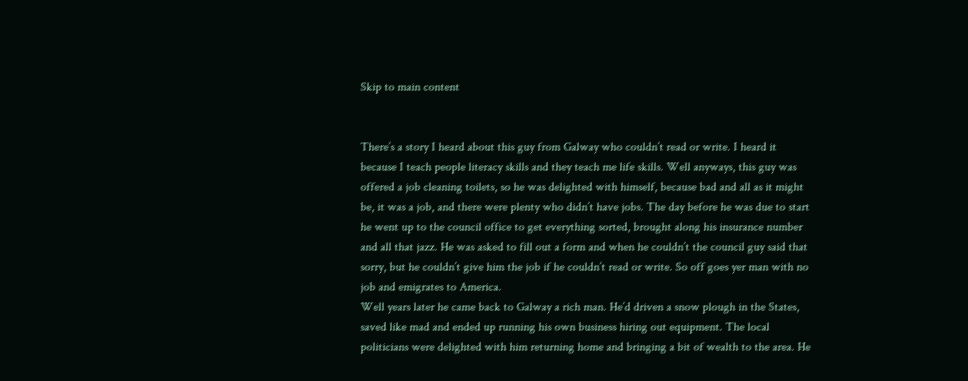Skip to main content


There’s a story I heard about this guy from Galway who couldn’t read or write. I heard it because I teach people literacy skills and they teach me life skills. Well anyways, this guy was offered a job cleaning toilets, so he was delighted with himself, because bad and all as it might be, it was a job, and there were plenty who didn’t have jobs. The day before he was due to start he went up to the council office to get everything sorted, brought along his insurance number and all that jazz. He was asked to fill out a form and when he couldn’t the council guy said that sorry, but he couldn’t give him the job if he couldn’t read or write. So off goes yer man with no job and emigrates to America.
Well years later he came back to Galway a rich man. He’d driven a snow plough in the States, saved like mad and ended up running his own business hiring out equipment. The local politicians were delighted with him returning home and bringing a bit of wealth to the area. He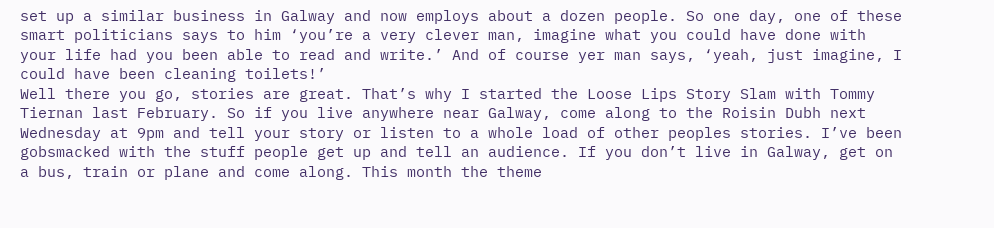set up a similar business in Galway and now employs about a dozen people. So one day, one of these smart politicians says to him ‘you’re a very clever man, imagine what you could have done with your life had you been able to read and write.’ And of course yer man says, ‘yeah, just imagine, I could have been cleaning toilets!’
Well there you go, stories are great. That’s why I started the Loose Lips Story Slam with Tommy Tiernan last February. So if you live anywhere near Galway, come along to the Roisin Dubh next Wednesday at 9pm and tell your story or listen to a whole load of other peoples stories. I’ve been gobsmacked with the stuff people get up and tell an audience. If you don’t live in Galway, get on a bus, train or plane and come along. This month the theme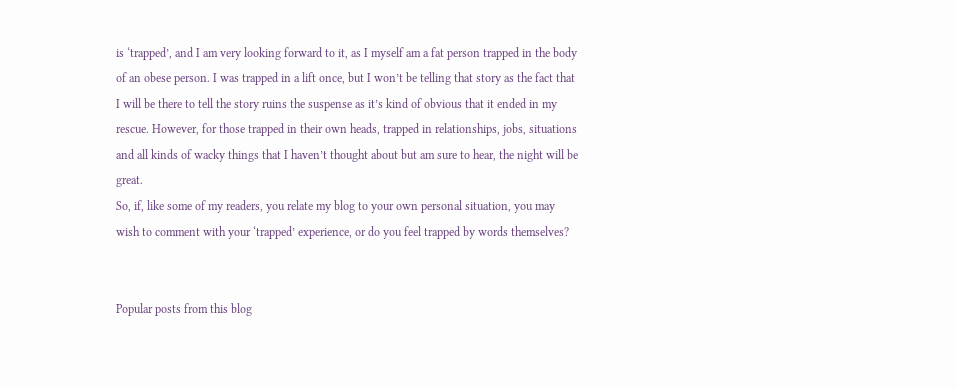is ‘trapped’, and I am very looking forward to it, as I myself am a fat person trapped in the body of an obese person. I was trapped in a lift once, but I won’t be telling that story as the fact that I will be there to tell the story ruins the suspense as it’s kind of obvious that it ended in my rescue. However, for those trapped in their own heads, trapped in relationships, jobs, situations and all kinds of wacky things that I haven’t thought about but am sure to hear, the night will be great.
So, if, like some of my readers, you relate my blog to your own personal situation, you may wish to comment with your ‘trapped’ experience, or do you feel trapped by words themselves?


Popular posts from this blog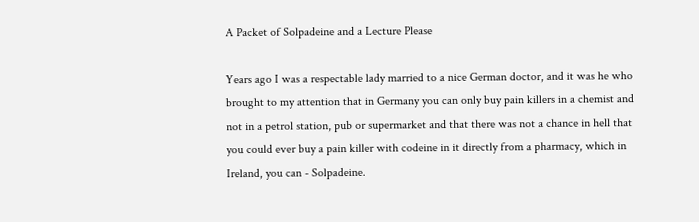A Packet of Solpadeine and a Lecture Please

Years ago I was a respectable lady married to a nice German doctor, and it was he who brought to my attention that in Germany you can only buy pain killers in a chemist and not in a petrol station, pub or supermarket and that there was not a chance in hell that you could ever buy a pain killer with codeine in it directly from a pharmacy, which in Ireland, you can - Solpadeine.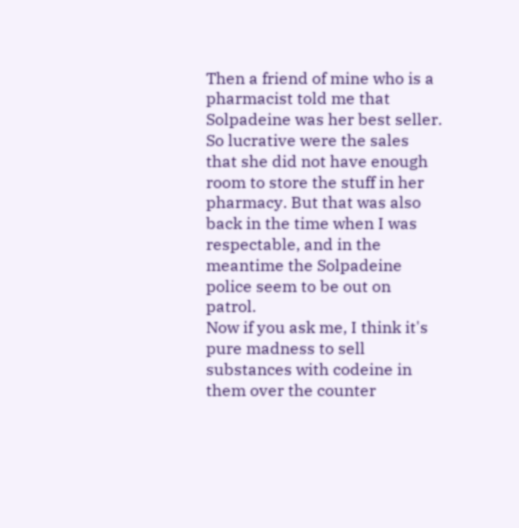Then a friend of mine who is a pharmacist told me that Solpadeine was her best seller. So lucrative were the sales that she did not have enough room to store the stuff in her pharmacy. But that was also back in the time when I was respectable, and in the meantime the Solpadeine police seem to be out on patrol.
Now if you ask me, I think it's pure madness to sell substances with codeine in them over the counter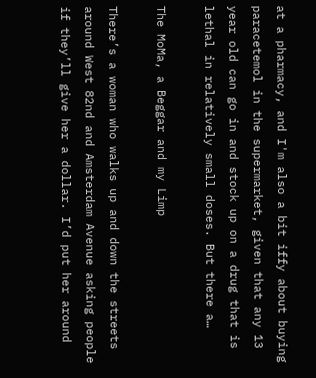at a pharmacy, and I'm also a bit iffy about buying paracetemol in the supermarket, given that any 13 year old can go in and stock up on a drug that is lethal in relatively small doses. But there a…

The MoMa, a Beggar and my Limp

There’s a woman who walks up and down the streets around West 82nd and Amsterdam Avenue asking people if they’ll give her a dollar. I’d put her around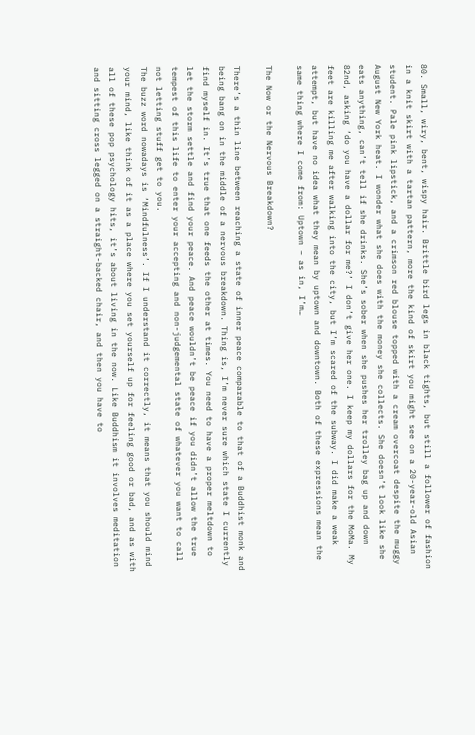80. Small, wiry, bent, wispy hair. Brittle bird legs in black tights, but still a follower of fashion in a knit skirt with a tartan pattern, more the kind of skirt you might see on a 20-year-old Asian student. Pale pink lipstick, and a crimson red blouse topped with a cream overcoat despite the muggy August New York heat. I wonder what she does with the money she collects. She doesn’t look like she eats anything, can’t tell if she drinks. She’s sober when she pushes her trolley bag up and down 82nd, asking ‘do you have a dollar for me?’ I don’t give her one. I keep my dollars for the MoMa. My feet are killing me after walking into the city, but I’m scared of the subway. I did make a weak attempt, but have no idea what they mean by uptown and downtown. Both of these expressions mean the same thing where I come from: Uptown – as in, I’m…

The Now or the Nervous Breakdown?

There’s a thin line between reaching a state of inner peace comparable to that of a Buddhist monk and being bang on in the middle of a nervous breakdown. Thing is, I’m never sure which state I currently find myself in. It’s true that one feeds the other at times. You need to have a proper meltdown to let the storm settle and find your peace. And peace wouldn’t be peace if you didn’t allow the true tempest of this life to enter your accepting and non-judgemental state of whatever you want to call not letting stuff get to you.
The buzz word nowadays is ‘Mindfulness’. If I understand it correctly, it means that you should mind your mind, like think of it as a place where you set yourself up for feeling good or bad, and as with all of these pop psychology hits, it’s about living in the now. Like Buddhism it involves meditation and sitting cross legged on a straight-backed chair, and then you have to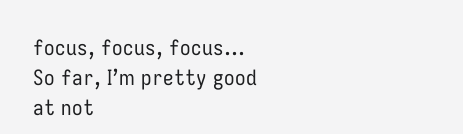focus, focus, focus…
So far, I’m pretty good at not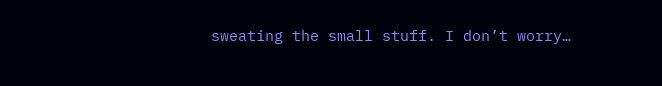sweating the small stuff. I don’t worry…